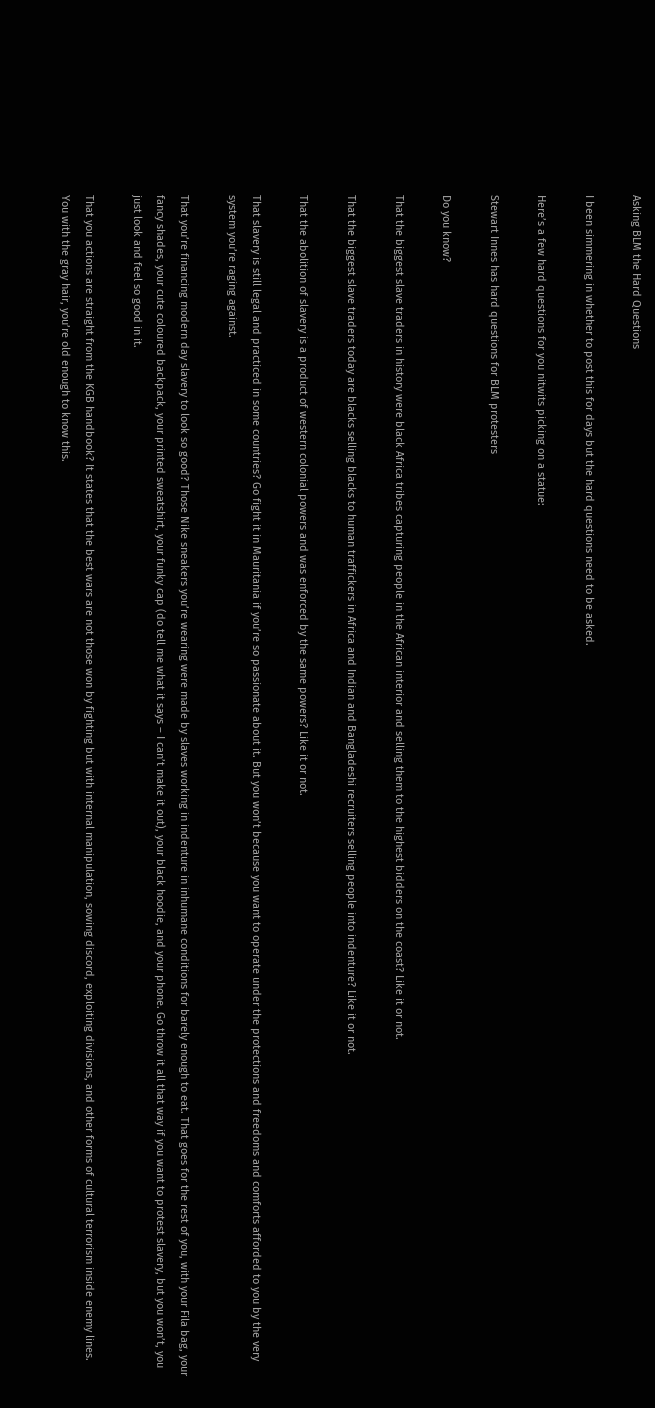Asking BLM the Hard Questions

I been simmering in whether to post this for days but the hard questions need to be asked.

Here’s a few hard questions for you nitwits picking on a statue:

Stewart Innes has hard questions for BLM protesters

Do you know?

That the biggest slave traders in history were black Africa tribes capturing people in the African interior and selling them to the highest bidders on the coast? Like it or not.

That the biggest slave traders today are blacks selling blacks to human traffickers in Africa and Indian and Bangladeshi recruiters selling people into indenture? Like it or not.

That the abolition of slavery is a product of western colonial powers and was enforced by the same powers? Like it or not.

That slavery is still legal and practiced in some countries? Go fight it in Mauritania if you’re so passionate about it. But you won’t because you want to operate under the protections and freedoms and comforts afforded to you by the very system you’re raging against.

That you’re financing modern day slavery to look so good? Those Nike sneakers you’re wearing were made by slaves working in indenture in inhumane conditions for barely enough to eat. That goes for the rest of you, with your Fila bag, your fancy shades, your cute coloured backpack, your printed sweatshirt, your funky cap (do tell me what it says – I can’t make it out), your black hoodie, and your phone. Go throw it all that way if you want to protest slavery, but you won’t, you just look and feel so good in it.

That you actions are straight from the KGB handbook? It states that the best wars are not those won by fighting but with internal manipulation, sowing discord, exploiting divisions, and other forms of cultural terrorism inside enemy lines. You with the gray hair, you’re old enough to know this.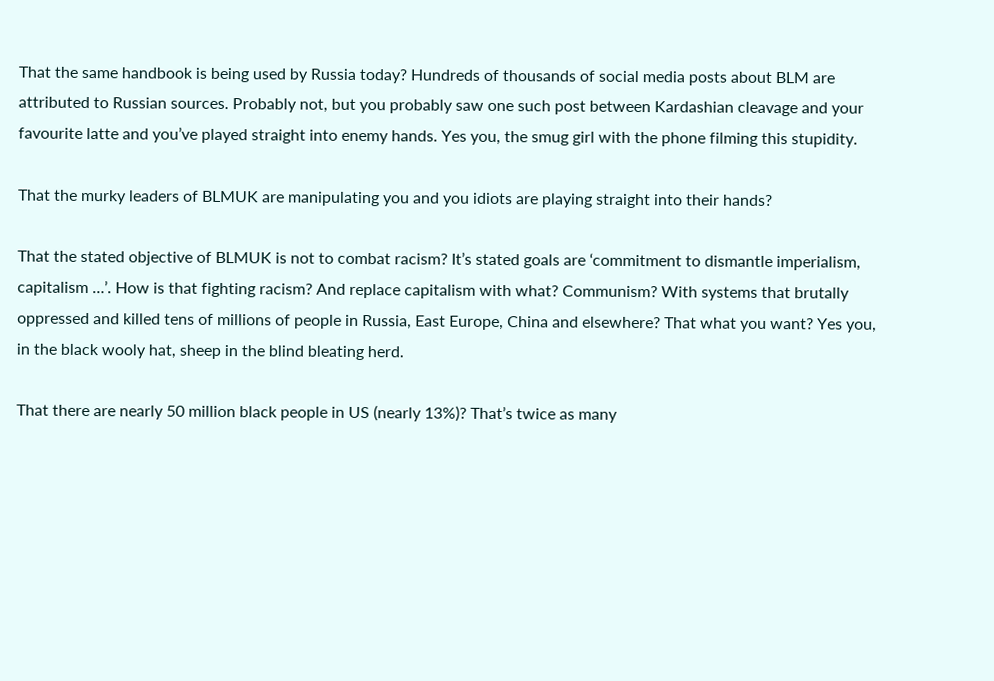That the same handbook is being used by Russia today? Hundreds of thousands of social media posts about BLM are attributed to Russian sources. Probably not, but you probably saw one such post between Kardashian cleavage and your favourite latte and you’ve played straight into enemy hands. Yes you, the smug girl with the phone filming this stupidity.

That the murky leaders of BLMUK are manipulating you and you idiots are playing straight into their hands?

That the stated objective of BLMUK is not to combat racism? It’s stated goals are ‘commitment to dismantle imperialism, capitalism …’. How is that fighting racism? And replace capitalism with what? Communism? With systems that brutally oppressed and killed tens of millions of people in Russia, East Europe, China and elsewhere? That what you want? Yes you, in the black wooly hat, sheep in the blind bleating herd.

That there are nearly 50 million black people in US (nearly 13%)? That’s twice as many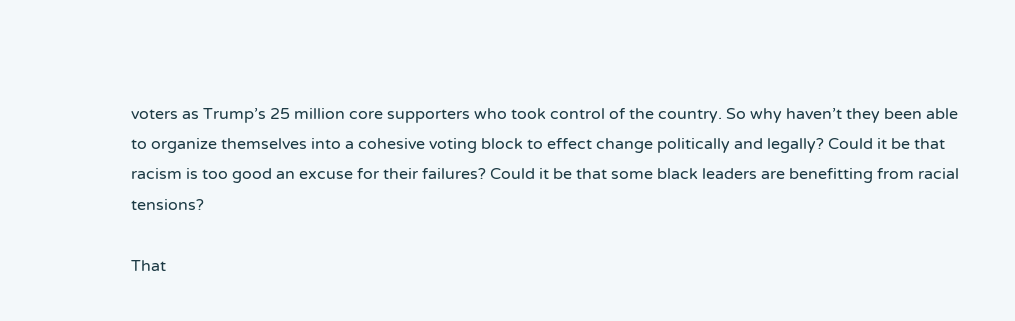voters as Trump’s 25 million core supporters who took control of the country. So why haven’t they been able to organize themselves into a cohesive voting block to effect change politically and legally? Could it be that racism is too good an excuse for their failures? Could it be that some black leaders are benefitting from racial tensions?

That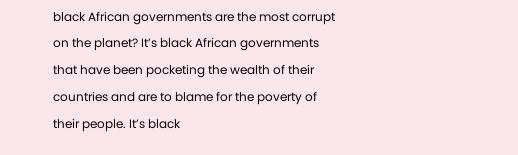black African governments are the most corrupt on the planet? It’s black African governments that have been pocketing the wealth of their countries and are to blame for the poverty of their people. It’s black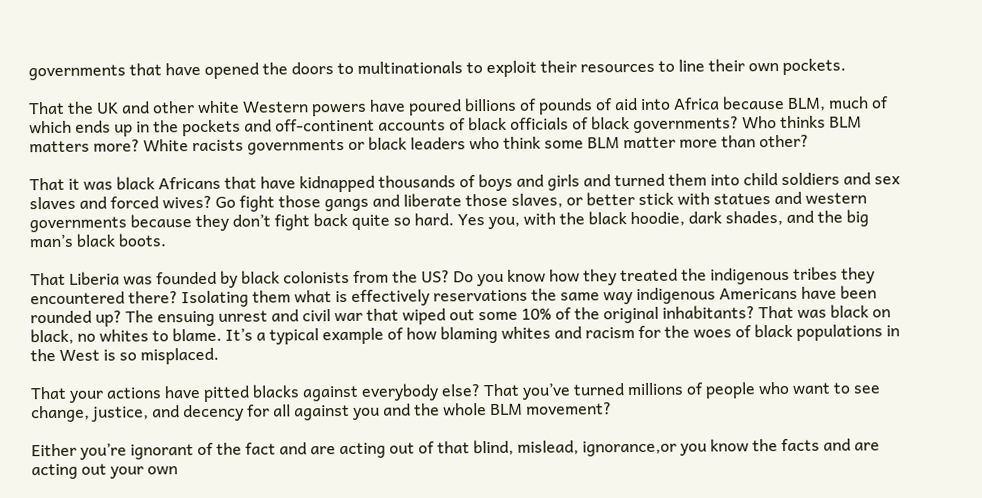governments that have opened the doors to multinationals to exploit their resources to line their own pockets.

That the UK and other white Western powers have poured billions of pounds of aid into Africa because BLM, much of which ends up in the pockets and off-continent accounts of black officials of black governments? Who thinks BLM matters more? White racists governments or black leaders who think some BLM matter more than other?

That it was black Africans that have kidnapped thousands of boys and girls and turned them into child soldiers and sex slaves and forced wives? Go fight those gangs and liberate those slaves, or better stick with statues and western governments because they don’t fight back quite so hard. Yes you, with the black hoodie, dark shades, and the big man’s black boots.

That Liberia was founded by black colonists from the US? Do you know how they treated the indigenous tribes they encountered there? Isolating them what is effectively reservations the same way indigenous Americans have been rounded up? The ensuing unrest and civil war that wiped out some 10% of the original inhabitants? That was black on black, no whites to blame. It’s a typical example of how blaming whites and racism for the woes of black populations in the West is so misplaced.

That your actions have pitted blacks against everybody else? That you’ve turned millions of people who want to see change, justice, and decency for all against you and the whole BLM movement?

Either you’re ignorant of the fact and are acting out of that blind, mislead, ignorance,or you know the facts and are acting out your own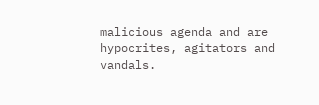malicious agenda and are hypocrites, agitators and vandals.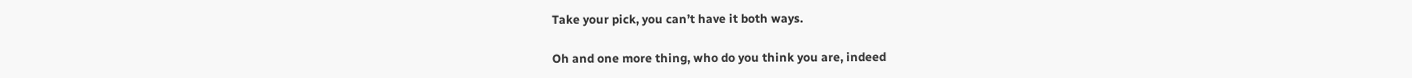Take your pick, you can’t have it both ways.

Oh and one more thing, who do you think you are, indeed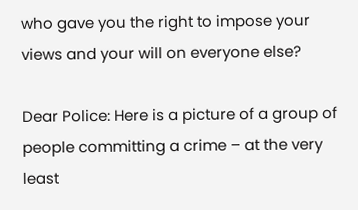who gave you the right to impose your views and your will on everyone else?

Dear Police: Here is a picture of a group of people committing a crime – at the very least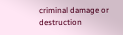criminal damage or destruction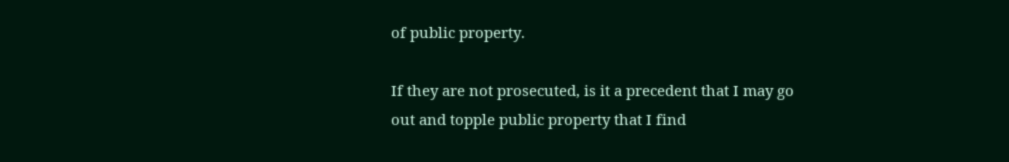of public property.

If they are not prosecuted, is it a precedent that I may go out and topple public property that I find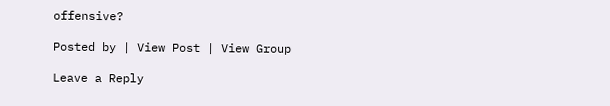offensive?

Posted by | View Post | View Group

Leave a Reply